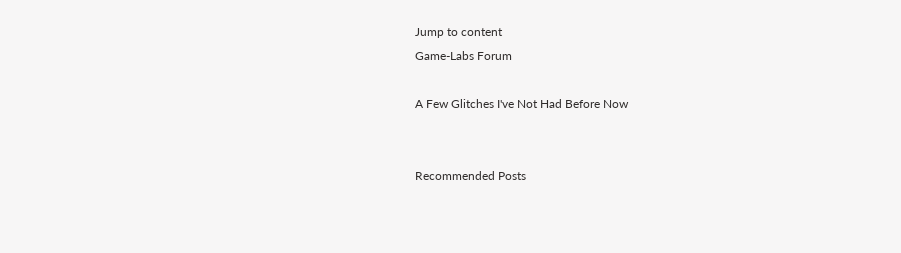Jump to content
Game-Labs Forum

A Few Glitches I've Not Had Before Now


Recommended Posts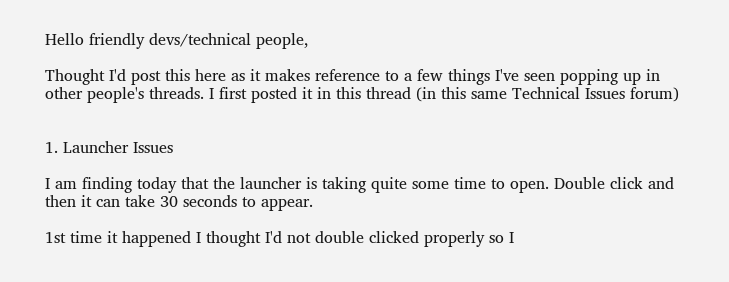Hello friendly devs/technical people,

Thought I'd post this here as it makes reference to a few things I've seen popping up in other people's threads. I first posted it in this thread (in this same Technical Issues forum)


1. Launcher Issues

I am finding today that the launcher is taking quite some time to open. Double click and then it can take 30 seconds to appear.

1st time it happened I thought I'd not double clicked properly so I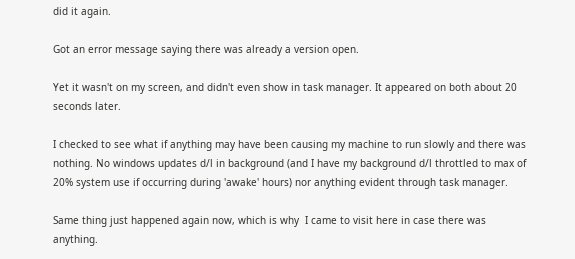did it again.

Got an error message saying there was already a version open.

Yet it wasn't on my screen, and didn't even show in task manager. It appeared on both about 20 seconds later.

I checked to see what if anything may have been causing my machine to run slowly and there was nothing. No windows updates d/l in background (and I have my background d/l throttled to max of 20% system use if occurring during 'awake' hours) nor anything evident through task manager.

Same thing just happened again now, which is why  I came to visit here in case there was anything.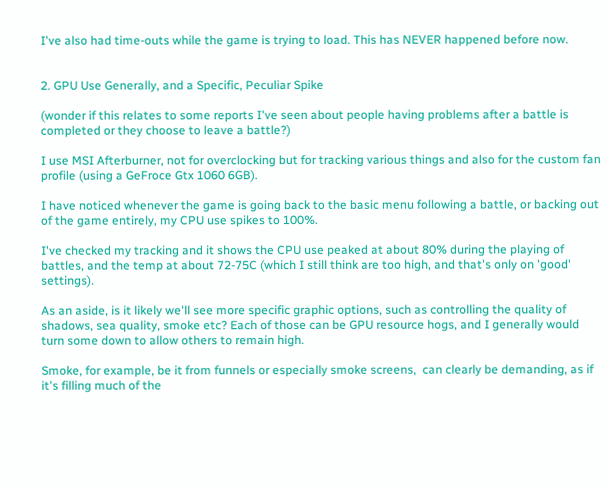I've also had time-outs while the game is trying to load. This has NEVER happened before now.


2. GPU Use Generally, and a Specific, Peculiar Spike

(wonder if this relates to some reports I've seen about people having problems after a battle is completed or they choose to leave a battle?)

I use MSI Afterburner, not for overclocking but for tracking various things and also for the custom fan profile (using a GeFroce Gtx 1060 6GB).

I have noticed whenever the game is going back to the basic menu following a battle, or backing out of the game entirely, my CPU use spikes to 100%.

I've checked my tracking and it shows the CPU use peaked at about 80% during the playing of battles, and the temp at about 72-75C (which I still think are too high, and that's only on 'good' settings).

As an aside, is it likely we'll see more specific graphic options, such as controlling the quality of shadows, sea quality, smoke etc? Each of those can be GPU resource hogs, and I generally would turn some down to allow others to remain high.

Smoke, for example, be it from funnels or especially smoke screens,  can clearly be demanding, as if it's filling much of the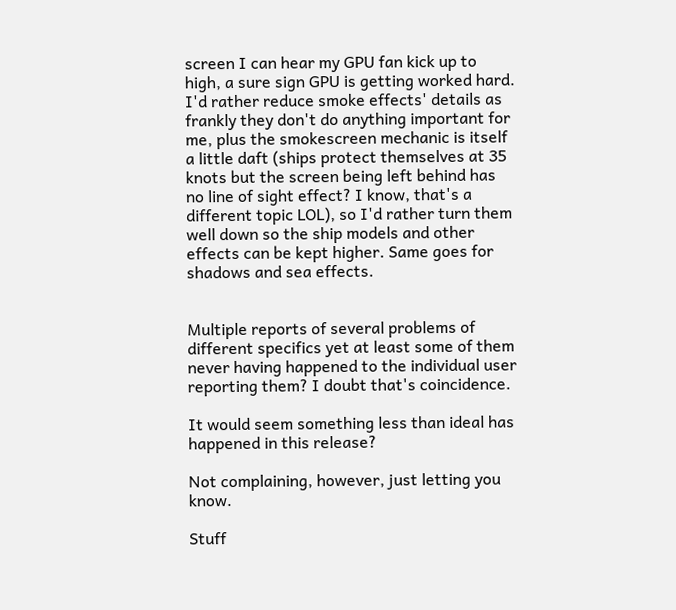screen I can hear my GPU fan kick up to high, a sure sign GPU is getting worked hard. I'd rather reduce smoke effects' details as frankly they don't do anything important for me, plus the smokescreen mechanic is itself a little daft (ships protect themselves at 35 knots but the screen being left behind has no line of sight effect? I know, that's a different topic LOL), so I'd rather turn them well down so the ship models and other effects can be kept higher. Same goes for shadows and sea effects.


Multiple reports of several problems of different specifics yet at least some of them never having happened to the individual user reporting them? I doubt that's coincidence.

It would seem something less than ideal has happened in this release?

Not complaining, however, just letting you know.

Stuff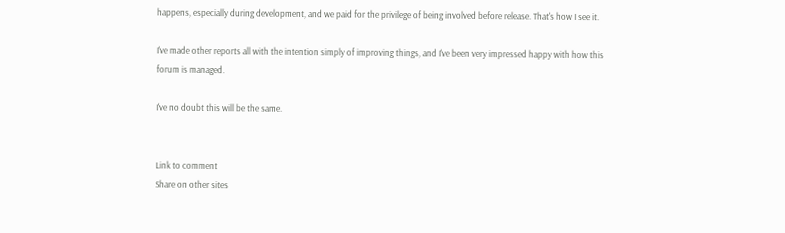happens, especially during development, and we paid for the privilege of being involved before release. That's how I see it.

I've made other reports all with the intention simply of improving things, and I've been very impressed happy with how this forum is managed.

I've no doubt this will be the same.


Link to comment
Share on other sites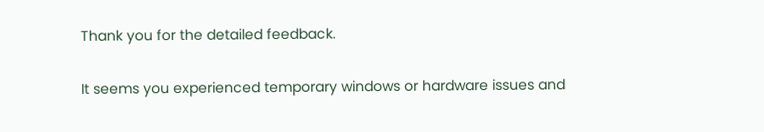Thank you for the detailed feedback.

It seems you experienced temporary windows or hardware issues and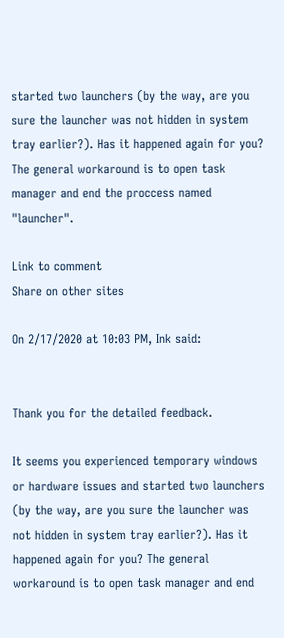started two launchers (by the way, are you sure the launcher was not hidden in system tray earlier?). Has it happened again for you? The general workaround is to open task manager and end the proccess named "launcher".

Link to comment
Share on other sites

On 2/17/2020 at 10:03 PM, Ink said:


Thank you for the detailed feedback.

It seems you experienced temporary windows or hardware issues and started two launchers (by the way, are you sure the launcher was not hidden in system tray earlier?). Has it happened again for you? The general workaround is to open task manager and end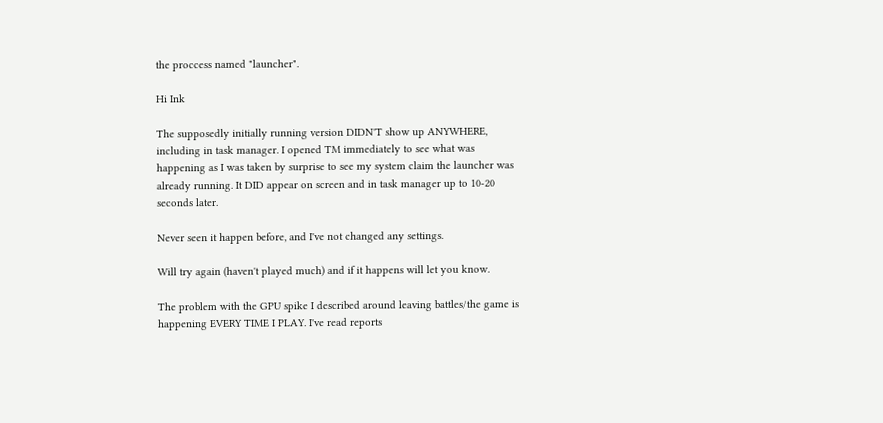the proccess named "launcher".

Hi Ink

The supposedly initially running version DIDN'T show up ANYWHERE, including in task manager. I opened TM immediately to see what was happening as I was taken by surprise to see my system claim the launcher was already running. It DID appear on screen and in task manager up to 10-20 seconds later.

Never seen it happen before, and I've not changed any settings.

Will try again (haven't played much) and if it happens will let you know.

The problem with the GPU spike I described around leaving battles/the game is happening EVERY TIME I PLAY. I've read reports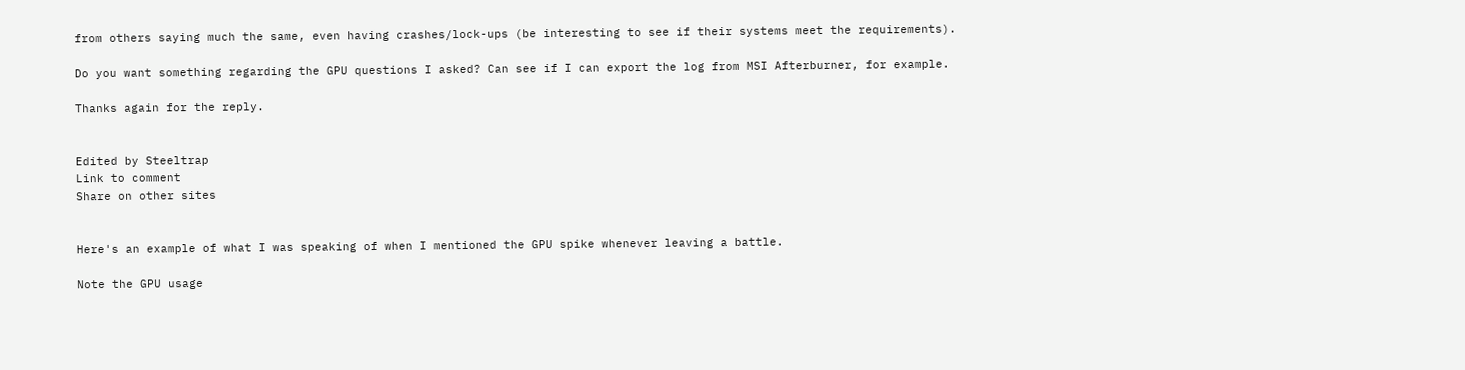from others saying much the same, even having crashes/lock-ups (be interesting to see if their systems meet the requirements).

Do you want something regarding the GPU questions I asked? Can see if I can export the log from MSI Afterburner, for example.

Thanks again for the reply.


Edited by Steeltrap
Link to comment
Share on other sites


Here's an example of what I was speaking of when I mentioned the GPU spike whenever leaving a battle.

Note the GPU usage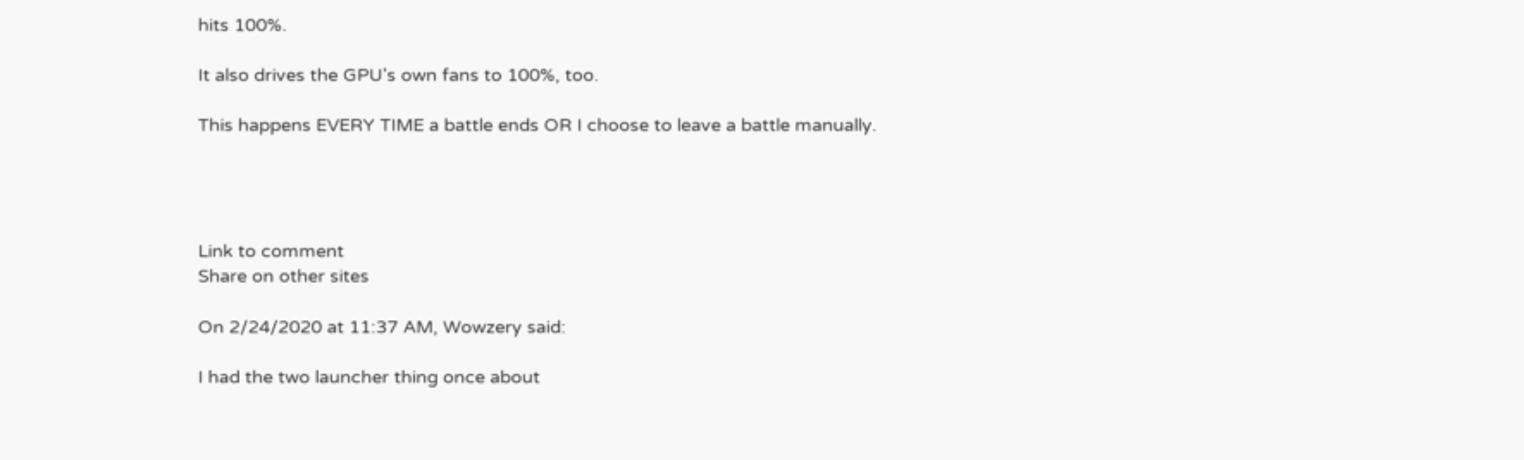hits 100%.

It also drives the GPU's own fans to 100%, too.

This happens EVERY TIME a battle ends OR I choose to leave a battle manually.




Link to comment
Share on other sites

On 2/24/2020 at 11:37 AM, Wowzery said:

I had the two launcher thing once about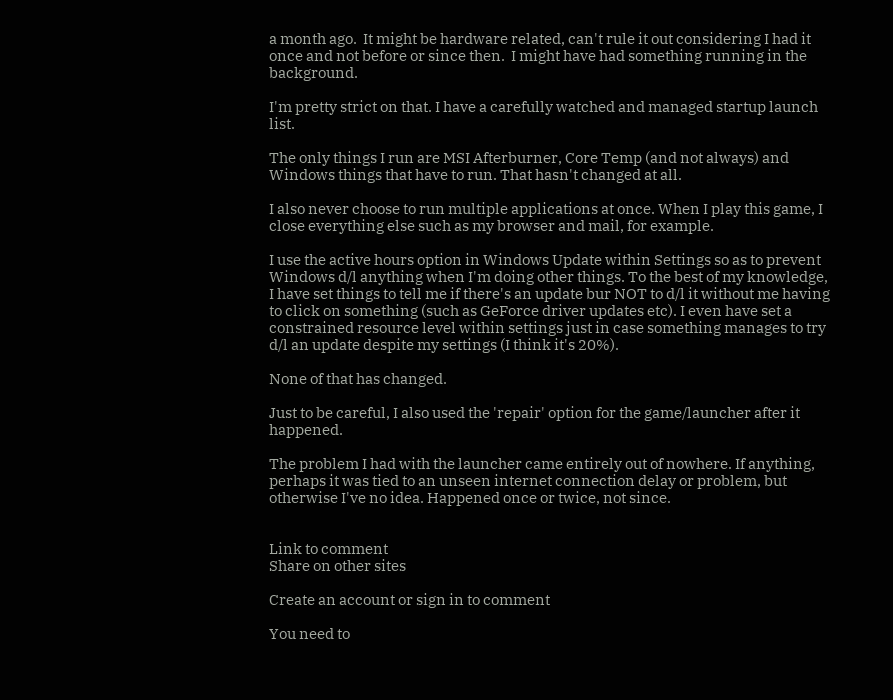a month ago.  It might be hardware related, can't rule it out considering I had it once and not before or since then.  I might have had something running in the background.

I'm pretty strict on that. I have a carefully watched and managed startup launch list.

The only things I run are MSI Afterburner, Core Temp (and not always) and Windows things that have to run. That hasn't changed at all.

I also never choose to run multiple applications at once. When I play this game, I close everything else such as my browser and mail, for example.

I use the active hours option in Windows Update within Settings so as to prevent Windows d/l anything when I'm doing other things. To the best of my knowledge, I have set things to tell me if there's an update bur NOT to d/l it without me having to click on something (such as GeForce driver updates etc). I even have set a constrained resource level within settings just in case something manages to try d/l an update despite my settings (I think it's 20%).

None of that has changed.

Just to be careful, I also used the 'repair' option for the game/launcher after it happened.

The problem I had with the launcher came entirely out of nowhere. If anything, perhaps it was tied to an unseen internet connection delay or problem, but otherwise I've no idea. Happened once or twice, not since.


Link to comment
Share on other sites

Create an account or sign in to comment

You need to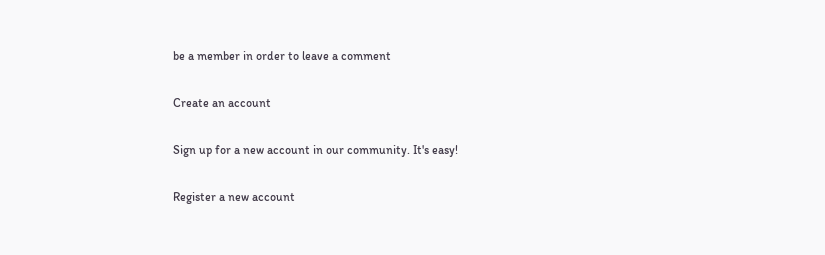be a member in order to leave a comment

Create an account

Sign up for a new account in our community. It's easy!

Register a new account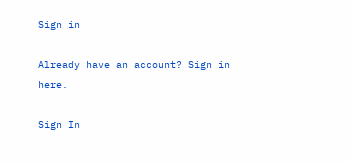Sign in

Already have an account? Sign in here.

Sign In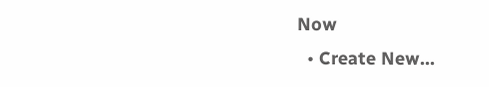Now
  • Create New...